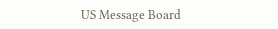US Message Board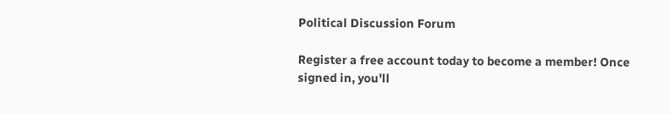Political Discussion Forum

Register a free account today to become a member! Once signed in, you'll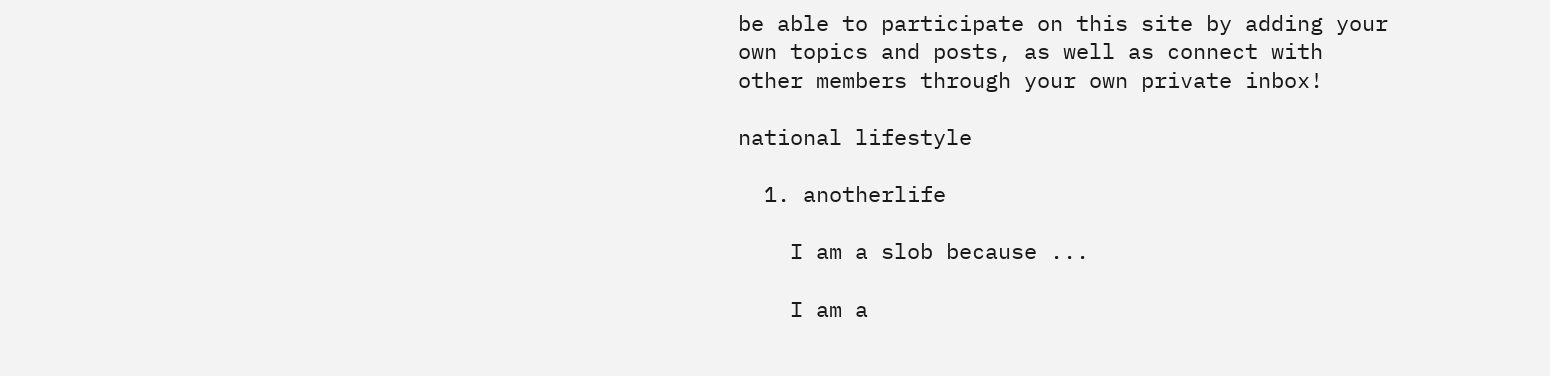be able to participate on this site by adding your own topics and posts, as well as connect with other members through your own private inbox!

national lifestyle

  1. anotherlife

    I am a slob because ...

    I am a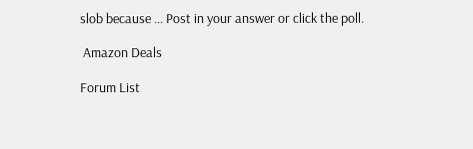slob because ... Post in your answer or click the poll.

 Amazon Deals

Forum List